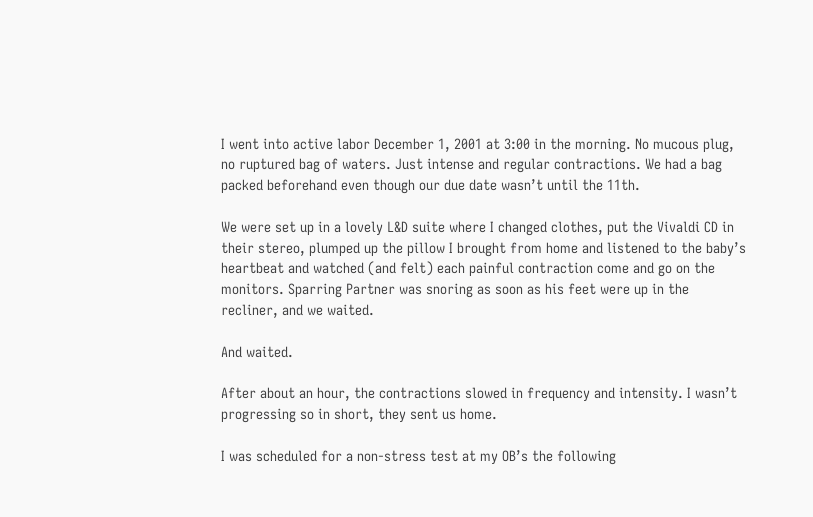I went into active labor December 1, 2001 at 3:00 in the morning. No mucous plug, no ruptured bag of waters. Just intense and regular contractions. We had a bag packed beforehand even though our due date wasn’t until the 11th.

We were set up in a lovely L&D suite where I changed clothes, put the Vivaldi CD in their stereo, plumped up the pillow I brought from home and listened to the baby’s heartbeat and watched (and felt) each painful contraction come and go on the monitors. Sparring Partner was snoring as soon as his feet were up in the recliner, and we waited.

And waited.

After about an hour, the contractions slowed in frequency and intensity. I wasn’t progressing so in short, they sent us home.

I was scheduled for a non-stress test at my OB’s the following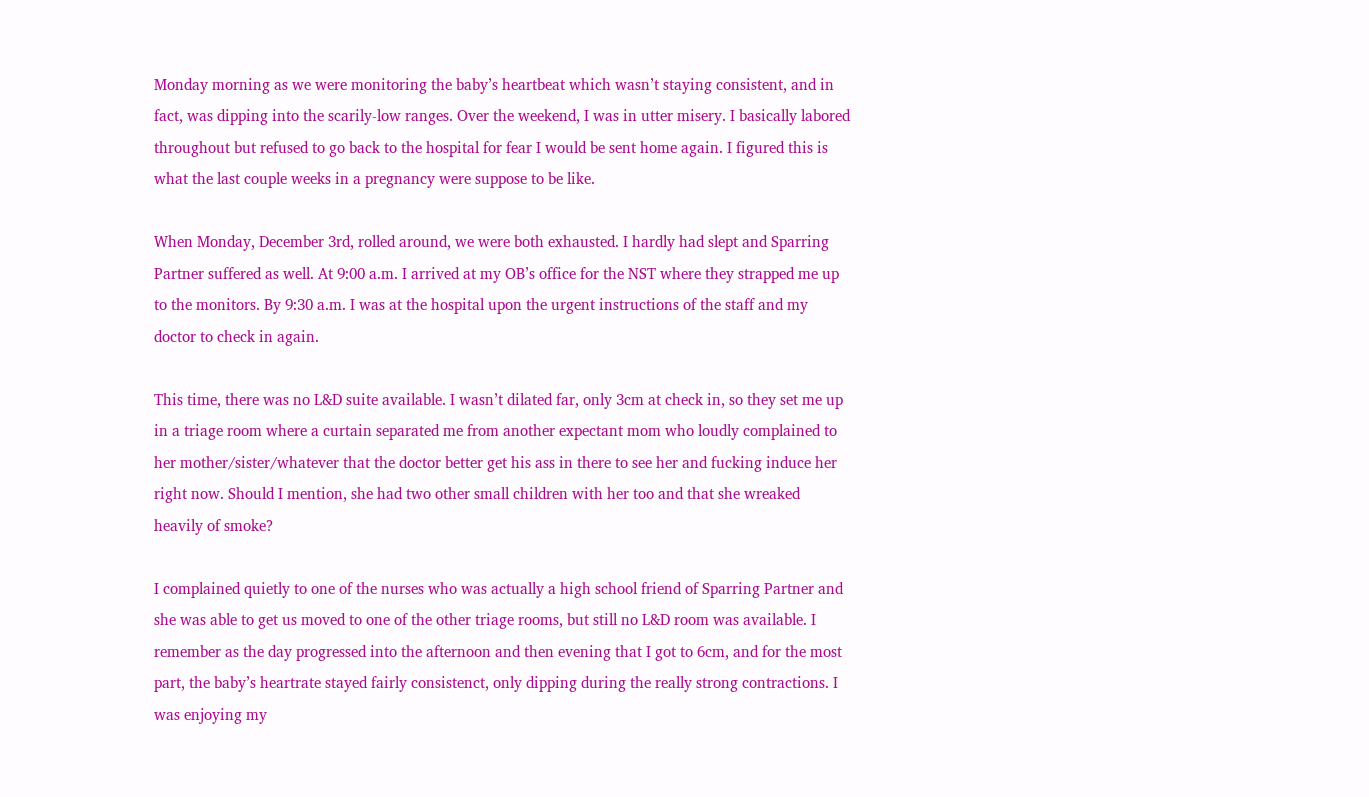Monday morning as we were monitoring the baby’s heartbeat which wasn’t staying consistent, and in fact, was dipping into the scarily-low ranges. Over the weekend, I was in utter misery. I basically labored throughout but refused to go back to the hospital for fear I would be sent home again. I figured this is what the last couple weeks in a pregnancy were suppose to be like.

When Monday, December 3rd, rolled around, we were both exhausted. I hardly had slept and Sparring Partner suffered as well. At 9:00 a.m. I arrived at my OB’s office for the NST where they strapped me up to the monitors. By 9:30 a.m. I was at the hospital upon the urgent instructions of the staff and my doctor to check in again.

This time, there was no L&D suite available. I wasn’t dilated far, only 3cm at check in, so they set me up in a triage room where a curtain separated me from another expectant mom who loudly complained to her mother/sister/whatever that the doctor better get his ass in there to see her and fucking induce her right now. Should I mention, she had two other small children with her too and that she wreaked heavily of smoke?

I complained quietly to one of the nurses who was actually a high school friend of Sparring Partner and she was able to get us moved to one of the other triage rooms, but still no L&D room was available. I remember as the day progressed into the afternoon and then evening that I got to 6cm, and for the most part, the baby’s heartrate stayed fairly consistenct, only dipping during the really strong contractions. I was enjoying my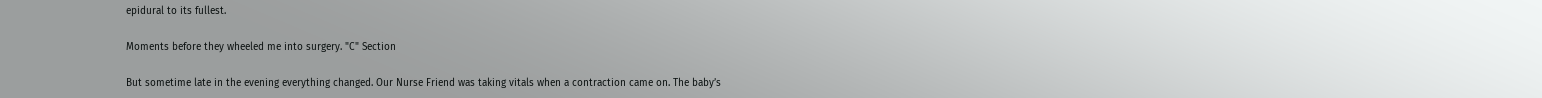epidural to its fullest.

Moments before they wheeled me into surgery. "C" Section

But sometime late in the evening everything changed. Our Nurse Friend was taking vitals when a contraction came on. The baby’s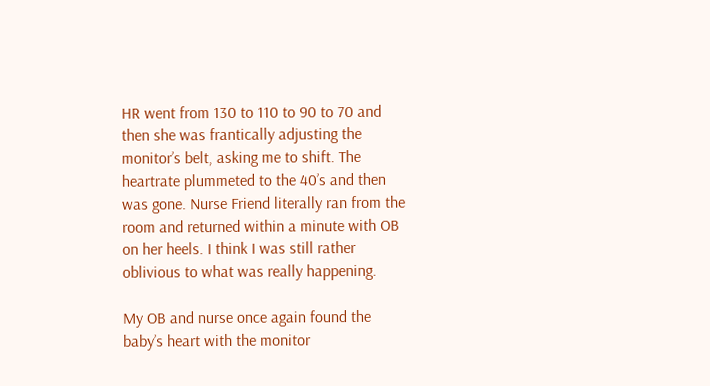HR went from 130 to 110 to 90 to 70 and then she was frantically adjusting the monitor’s belt, asking me to shift. The heartrate plummeted to the 40’s and then was gone. Nurse Friend literally ran from the room and returned within a minute with OB on her heels. I think I was still rather oblivious to what was really happening.

My OB and nurse once again found the baby’s heart with the monitor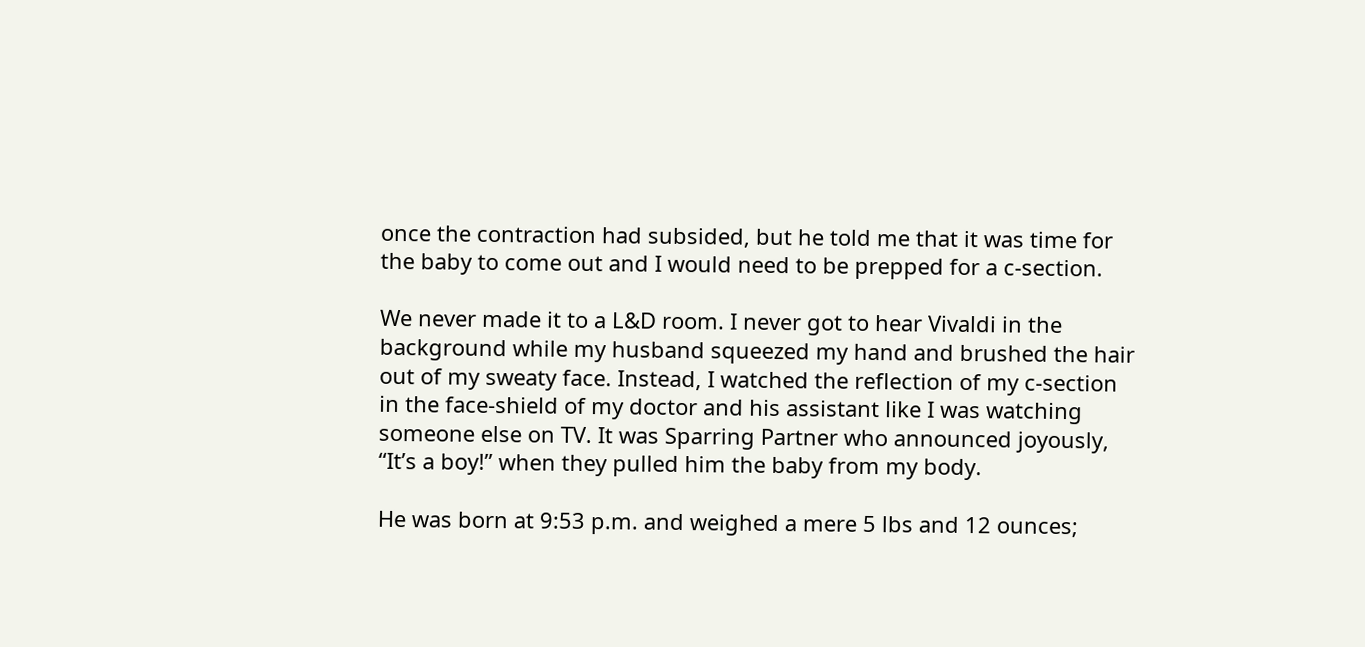once the contraction had subsided, but he told me that it was time for the baby to come out and I would need to be prepped for a c-section.

We never made it to a L&D room. I never got to hear Vivaldi in the background while my husband squeezed my hand and brushed the hair out of my sweaty face. Instead, I watched the reflection of my c-section in the face-shield of my doctor and his assistant like I was watching someone else on TV. It was Sparring Partner who announced joyously, “It’s a boy!” when they pulled him the baby from my body.

He was born at 9:53 p.m. and weighed a mere 5 lbs and 12 ounces;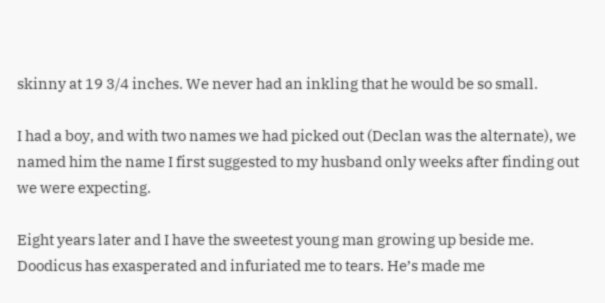skinny at 19 3/4 inches. We never had an inkling that he would be so small.

I had a boy, and with two names we had picked out (Declan was the alternate), we named him the name I first suggested to my husband only weeks after finding out we were expecting.

Eight years later and I have the sweetest young man growing up beside me. Doodicus has exasperated and infuriated me to tears. He’s made me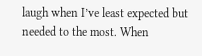laugh when I’ve least expected but needed to the most. When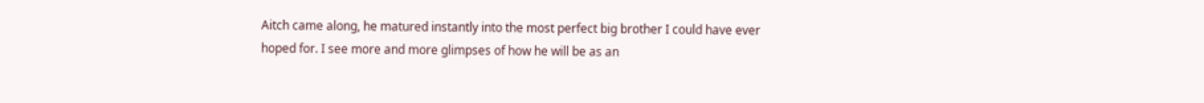Aitch came along, he matured instantly into the most perfect big brother I could have ever hoped for. I see more and more glimpses of how he will be as an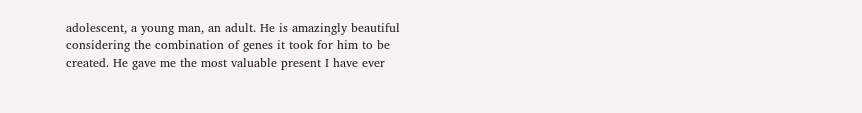adolescent, a young man, an adult. He is amazingly beautiful considering the combination of genes it took for him to be created. He gave me the most valuable present I have ever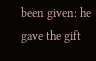been given: he gave the gift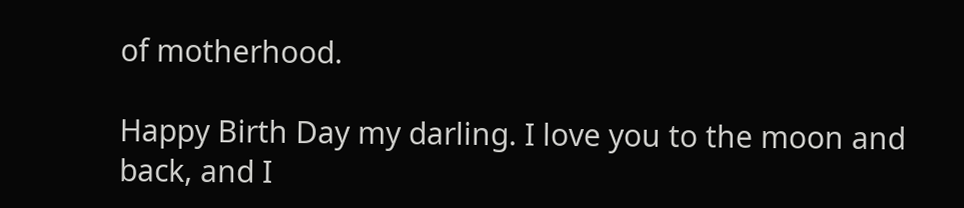of motherhood.

Happy Birth Day my darling. I love you to the moon and back, and I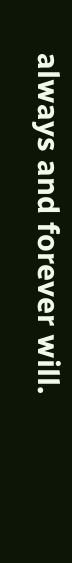always and forever will.